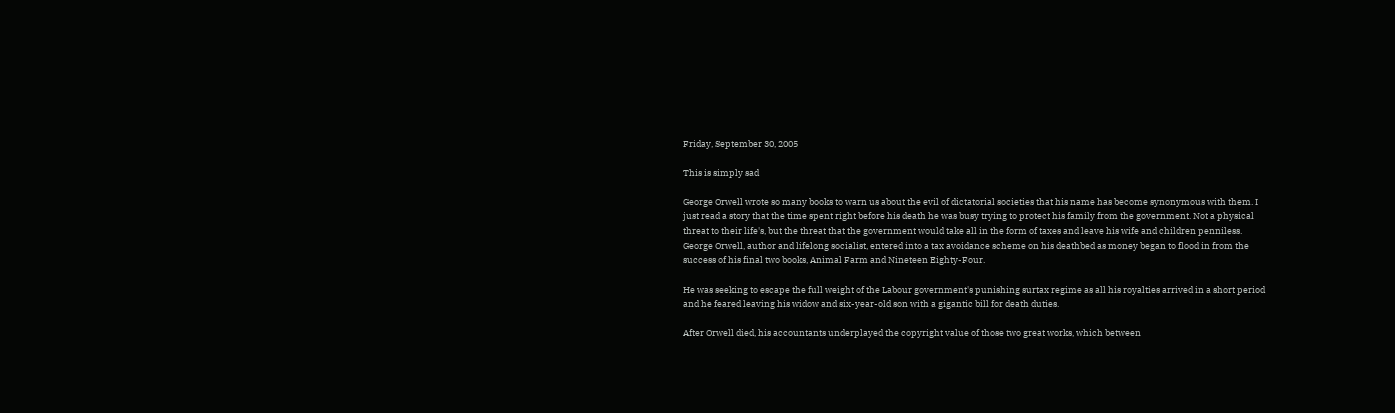Friday, September 30, 2005

This is simply sad

George Orwell wrote so many books to warn us about the evil of dictatorial societies that his name has become synonymous with them. I just read a story that the time spent right before his death he was busy trying to protect his family from the government. Not a physical threat to their life's, but the threat that the government would take all in the form of taxes and leave his wife and children penniless.
George Orwell, author and lifelong socialist, entered into a tax avoidance scheme on his deathbed as money began to flood in from the success of his final two books, Animal Farm and Nineteen Eighty-Four.

He was seeking to escape the full weight of the Labour government's punishing surtax regime as all his royalties arrived in a short period and he feared leaving his widow and six-year-old son with a gigantic bill for death duties.

After Orwell died, his accountants underplayed the copyright value of those two great works, which between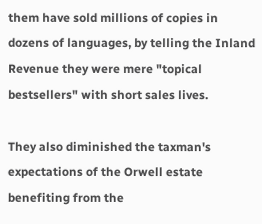them have sold millions of copies in dozens of languages, by telling the Inland Revenue they were mere "topical bestsellers" with short sales lives.

They also diminished the taxman's expectations of the Orwell estate benefiting from the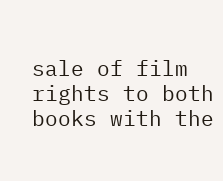sale of film rights to both books with the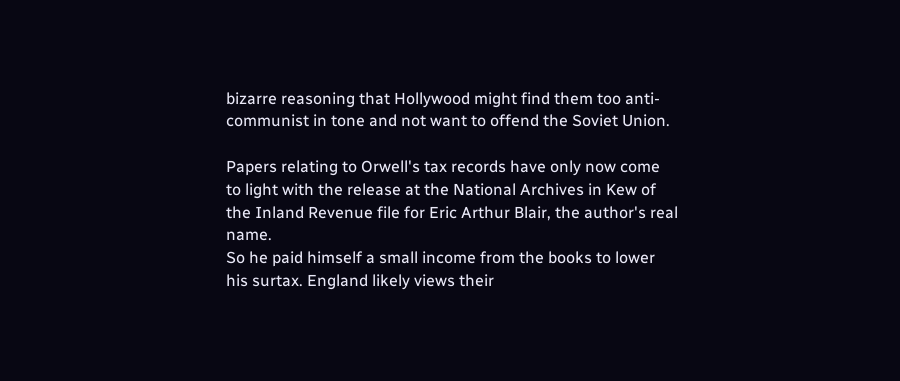bizarre reasoning that Hollywood might find them too anti-communist in tone and not want to offend the Soviet Union.

Papers relating to Orwell's tax records have only now come to light with the release at the National Archives in Kew of the Inland Revenue file for Eric Arthur Blair, the author's real name.
So he paid himself a small income from the books to lower his surtax. England likely views their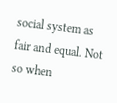social system as fair and equal. Not so when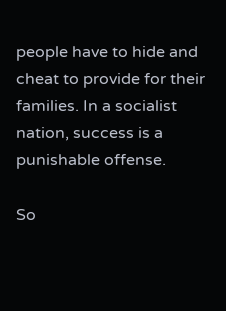people have to hide and cheat to provide for their families. In a socialist nation, success is a punishable offense.

So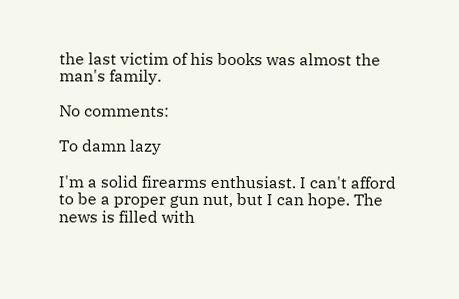the last victim of his books was almost the man's family.

No comments:

To damn lazy

I'm a solid firearms enthusiast. I can't afford to be a proper gun nut, but I can hope. The news is filled with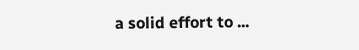a solid effort to ...